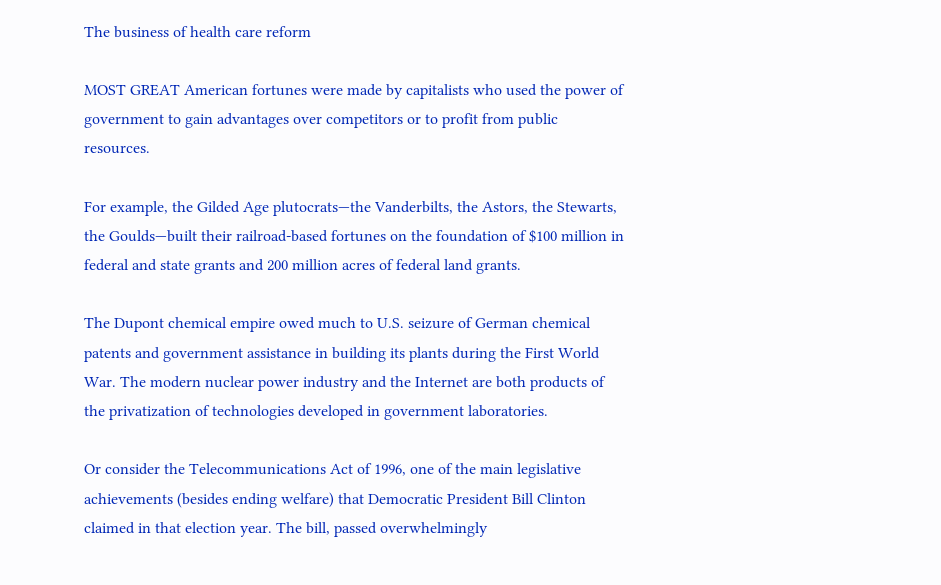The business of health care reform

MOST GREAT American fortunes were made by capitalists who used the power of government to gain advantages over competitors or to profit from public resources.

For example, the Gilded Age plutocrats—the Vanderbilts, the Astors, the Stewarts, the Goulds—built their railroad-based fortunes on the foundation of $100 million in federal and state grants and 200 million acres of federal land grants.

The Dupont chemical empire owed much to U.S. seizure of German chemical patents and government assistance in building its plants during the First World War. The modern nuclear power industry and the Internet are both products of the privatization of technologies developed in government laboratories.

Or consider the Telecommunications Act of 1996, one of the main legislative achievements (besides ending welfare) that Democratic President Bill Clinton claimed in that election year. The bill, passed overwhelmingly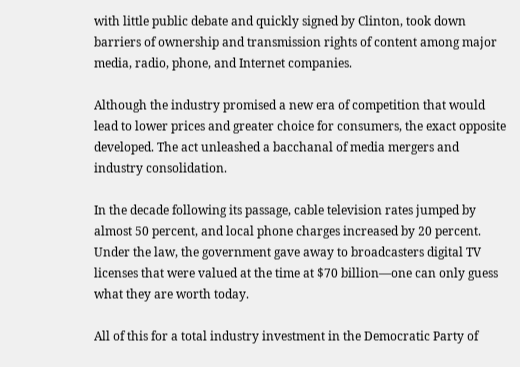with little public debate and quickly signed by Clinton, took down barriers of ownership and transmission rights of content among major media, radio, phone, and Internet companies.

Although the industry promised a new era of competition that would lead to lower prices and greater choice for consumers, the exact opposite developed. The act unleashed a bacchanal of media mergers and industry consolidation.

In the decade following its passage, cable television rates jumped by almost 50 percent, and local phone charges increased by 20 percent. Under the law, the government gave away to broadcasters digital TV licenses that were valued at the time at $70 billion—one can only guess what they are worth today.

All of this for a total industry investment in the Democratic Party of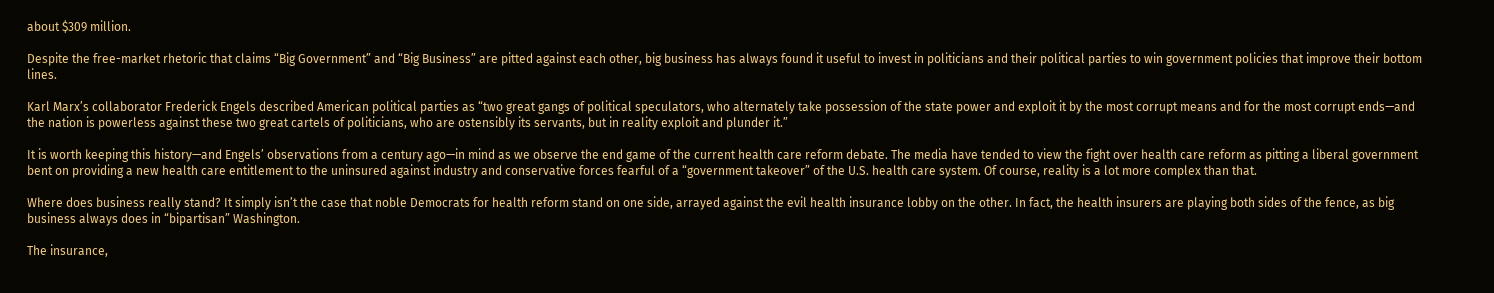about $309 million.

Despite the free-market rhetoric that claims “Big Government” and “Big Business” are pitted against each other, big business has always found it useful to invest in politicians and their political parties to win government policies that improve their bottom lines.

Karl Marx’s collaborator Frederick Engels described American political parties as “two great gangs of political speculators, who alternately take possession of the state power and exploit it by the most corrupt means and for the most corrupt ends—and the nation is powerless against these two great cartels of politicians, who are ostensibly its servants, but in reality exploit and plunder it.”

It is worth keeping this history—and Engels’ observations from a century ago—in mind as we observe the end game of the current health care reform debate. The media have tended to view the fight over health care reform as pitting a liberal government bent on providing a new health care entitlement to the uninsured against industry and conservative forces fearful of a “government takeover” of the U.S. health care system. Of course, reality is a lot more complex than that.

Where does business really stand? It simply isn’t the case that noble Democrats for health reform stand on one side, arrayed against the evil health insurance lobby on the other. In fact, the health insurers are playing both sides of the fence, as big business always does in “bipartisan” Washington.

The insurance,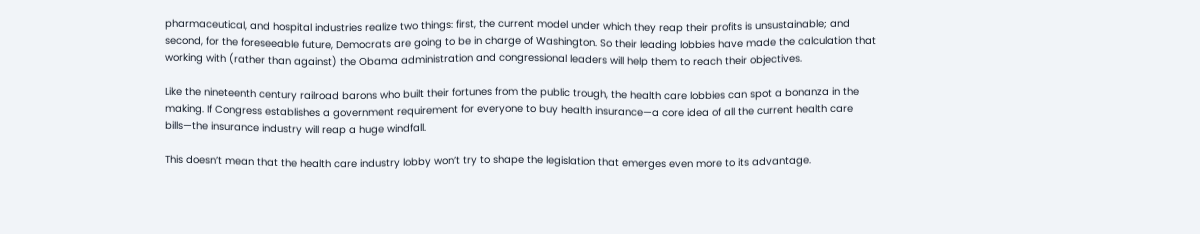pharmaceutical, and hospital industries realize two things: first, the current model under which they reap their profits is unsustainable; and second, for the foreseeable future, Democrats are going to be in charge of Washington. So their leading lobbies have made the calculation that working with (rather than against) the Obama administration and congressional leaders will help them to reach their objectives.

Like the nineteenth century railroad barons who built their fortunes from the public trough, the health care lobbies can spot a bonanza in the making. If Congress establishes a government requirement for everyone to buy health insurance—a core idea of all the current health care bills—the insurance industry will reap a huge windfall.

This doesn’t mean that the health care industry lobby won’t try to shape the legislation that emerges even more to its advantage.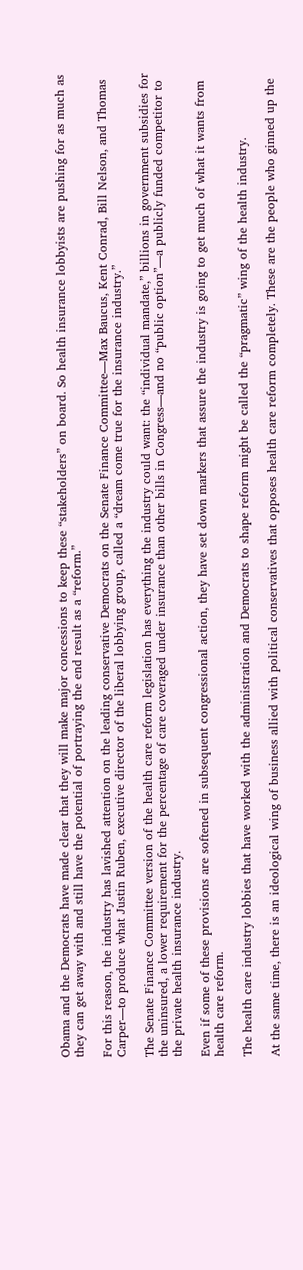Obama and the Democrats have made clear that they will make major concessions to keep these “stakeholders” on board. So health insurance lobbyists are pushing for as much as they can get away with and still have the potential of portraying the end result as a “reform.”

For this reason, the industry has lavished attention on the leading conservative Democrats on the Senate Finance Committee—Max Baucus, Kent Conrad, Bill Nelson, and Thomas Carper—to produce what Justin Ruben, executive director of the liberal lobbying group, called a “dream come true for the insurance industry.”

The Senate Finance Committee version of the health care reform legislation has everything the industry could want: the “individual mandate,” billions in government subsidies for the uninsured, a lower requirement for the percentage of care coveraged under insurance than other bills in Congress—and no “public option”—a publicly funded competitor to the private health insurance industry.

Even if some of these provisions are softened in subsequent congressional action, they have set down markers that assure the industry is going to get much of what it wants from health care reform.

The health care industry lobbies that have worked with the administration and Democrats to shape reform might be called the “pragmatic” wing of the health industry.

At the same time, there is an ideological wing of business allied with political conservatives that opposes health care reform completely. These are the people who ginned up the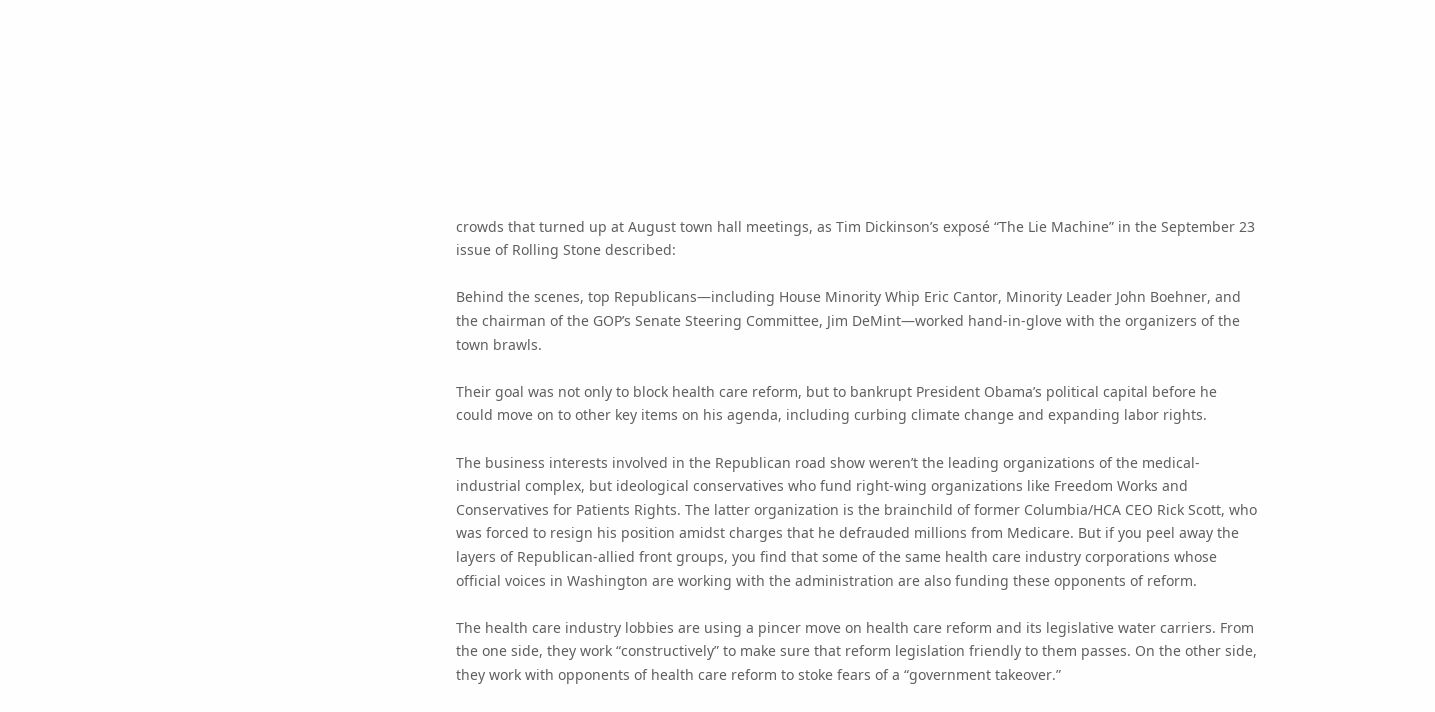crowds that turned up at August town hall meetings, as Tim Dickinson’s exposé “The Lie Machine” in the September 23 issue of Rolling Stone described:

Behind the scenes, top Republicans—including House Minority Whip Eric Cantor, Minority Leader John Boehner, and the chairman of the GOP’s Senate Steering Committee, Jim DeMint—worked hand-in-glove with the organizers of the town brawls.

Their goal was not only to block health care reform, but to bankrupt President Obama’s political capital before he could move on to other key items on his agenda, including curbing climate change and expanding labor rights.

The business interests involved in the Republican road show weren’t the leading organizations of the medical-industrial complex, but ideological conservatives who fund right-wing organizations like Freedom Works and Conservatives for Patients Rights. The latter organization is the brainchild of former Columbia/HCA CEO Rick Scott, who was forced to resign his position amidst charges that he defrauded millions from Medicare. But if you peel away the layers of Republican-allied front groups, you find that some of the same health care industry corporations whose official voices in Washington are working with the administration are also funding these opponents of reform.

The health care industry lobbies are using a pincer move on health care reform and its legislative water carriers. From the one side, they work “constructively” to make sure that reform legislation friendly to them passes. On the other side, they work with opponents of health care reform to stoke fears of a “government takeover.”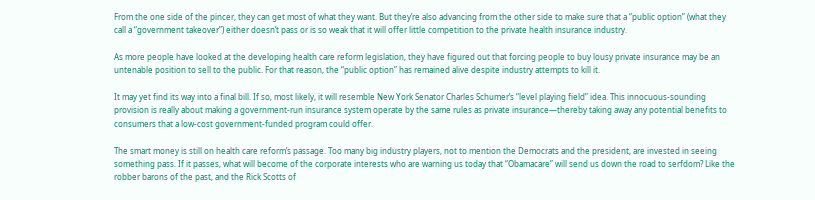From the one side of the pincer, they can get most of what they want. But they’re also advancing from the other side to make sure that a “public option” (what they call a “government takeover”) either doesn’t pass or is so weak that it will offer little competition to the private health insurance industry.

As more people have looked at the developing health care reform legislation, they have figured out that forcing people to buy lousy private insurance may be an untenable position to sell to the public. For that reason, the “public option” has remained alive despite industry attempts to kill it.

It may yet find its way into a final bill. If so, most likely, it will resemble New York Senator Charles Schumer’s “level playing field” idea. This innocuous-sounding provision is really about making a government-run insurance system operate by the same rules as private insurance—thereby taking away any potential benefits to consumers that a low-cost government-funded program could offer.

The smart money is still on health care reform’s passage. Too many big industry players, not to mention the Democrats and the president, are invested in seeing something pass. If it passes, what will become of the corporate interests who are warning us today that “Obamacare” will send us down the road to serfdom? Like the robber barons of the past, and the Rick Scotts of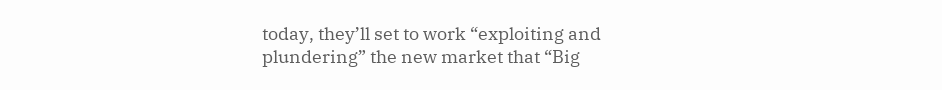today, they’ll set to work “exploiting and plundering” the new market that “Big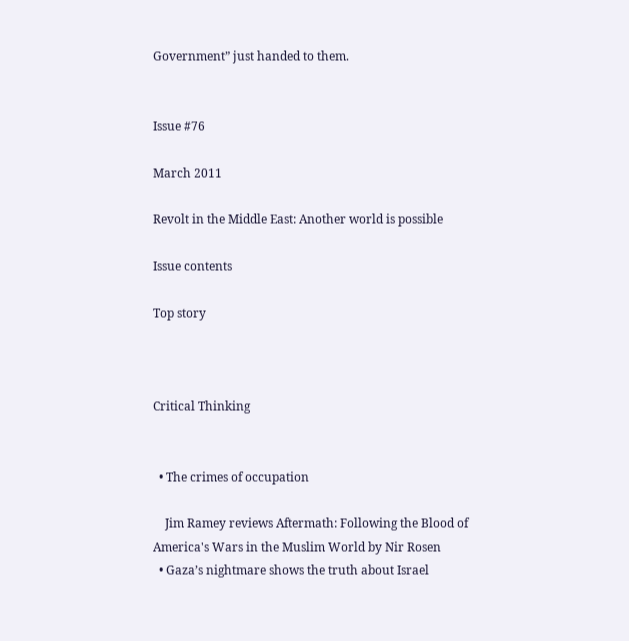Government” just handed to them.


Issue #76

March 2011

Revolt in the Middle East: Another world is possible

Issue contents

Top story



Critical Thinking


  • The crimes of occupation

    Jim Ramey reviews Aftermath: Following the Blood of America's Wars in the Muslim World by Nir Rosen
  • Gaza’s nightmare shows the truth about Israel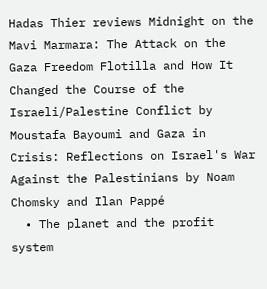Hadas Thier reviews Midnight on the Mavi Marmara: The Attack on the Gaza Freedom Flotilla and How It Changed the Course of the Israeli/Palestine Conflict by Moustafa Bayoumi and Gaza in Crisis: Reflections on Israel's War Against the Palestinians by Noam Chomsky and Ilan Pappé
  • The planet and the profit system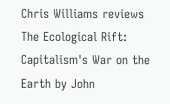Chris Williams reviews The Ecological Rift: Capitalism's War on the Earth by John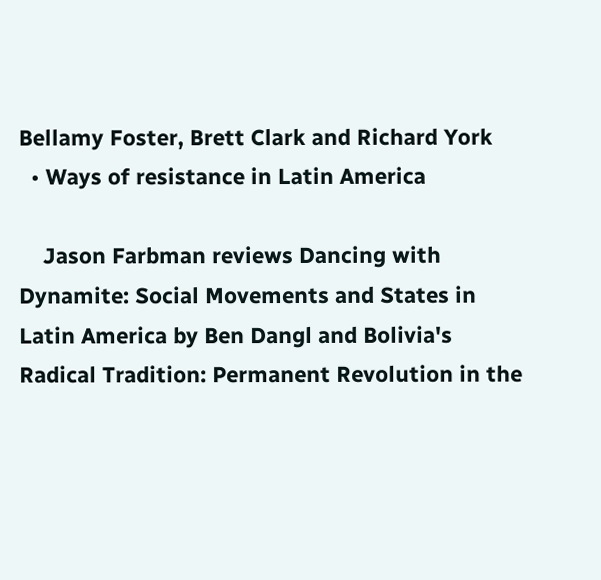Bellamy Foster, Brett Clark and Richard York
  • Ways of resistance in Latin America

    Jason Farbman reviews Dancing with Dynamite: Social Movements and States in Latin America by Ben Dangl and Bolivia's Radical Tradition: Permanent Revolution in the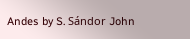Andes by S. Sándor John